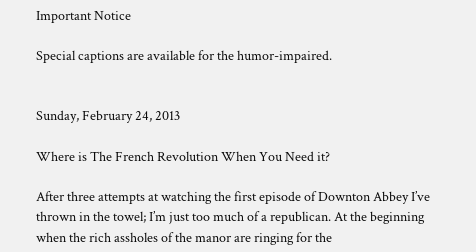Important Notice

Special captions are available for the humor-impaired.


Sunday, February 24, 2013

Where is The French Revolution When You Need it?

After three attempts at watching the first episode of Downton Abbey I’ve thrown in the towel; I’m just too much of a republican. At the beginning when the rich assholes of the manor are ringing for the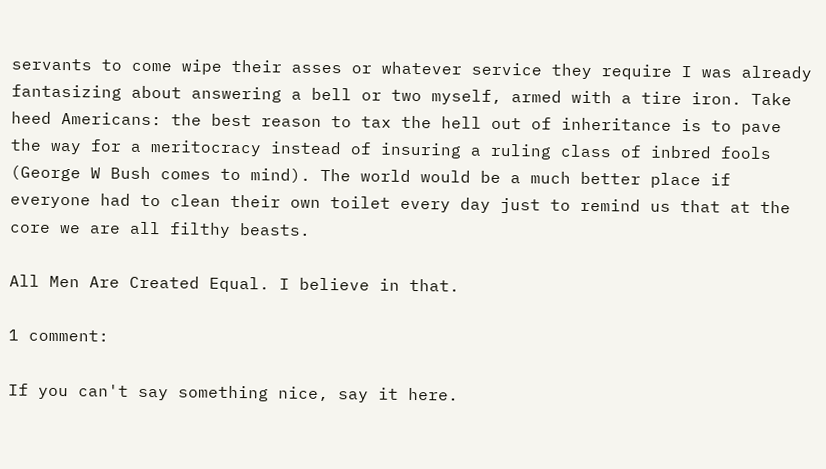servants to come wipe their asses or whatever service they require I was already fantasizing about answering a bell or two myself, armed with a tire iron. Take heed Americans: the best reason to tax the hell out of inheritance is to pave the way for a meritocracy instead of insuring a ruling class of inbred fools (George W Bush comes to mind). The world would be a much better place if everyone had to clean their own toilet every day just to remind us that at the core we are all filthy beasts.

All Men Are Created Equal. I believe in that.

1 comment:

If you can't say something nice, say it here.